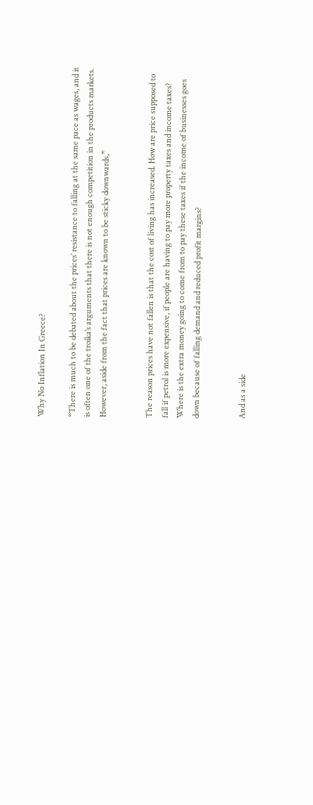Why No Inflation In Greece?

“There is much to be debated about the prices’ resistance to falling at the same pace as wages, and it is often one of the troika’s arguments that there is not enough competition in the products markets. However, aside from the fact that prices are known to be sticky downwards,”


The reason prices have not fallen is that the cost of living has increased. How are price supposed to fall if petrol is more expensive, if people are having to pay more property taxes and income taxes? Where is the extra money going to come from to pay these taxes if the income of businesses goes down because of falling demand and reduced profit margins?


And as a side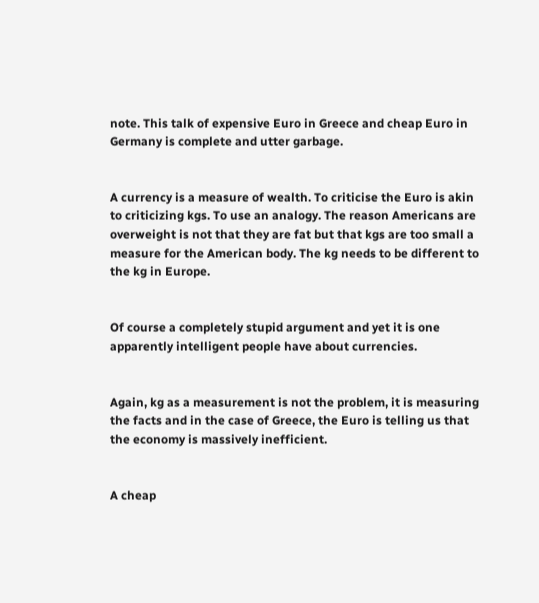note. This talk of expensive Euro in Greece and cheap Euro in Germany is complete and utter garbage.


A currency is a measure of wealth. To criticise the Euro is akin to criticizing kgs. To use an analogy. The reason Americans are overweight is not that they are fat but that kgs are too small a measure for the American body. The kg needs to be different to the kg in Europe.


Of course a completely stupid argument and yet it is one apparently intelligent people have about currencies.


Again, kg as a measurement is not the problem, it is measuring the facts and in the case of Greece, the Euro is telling us that the economy is massively inefficient.


A cheap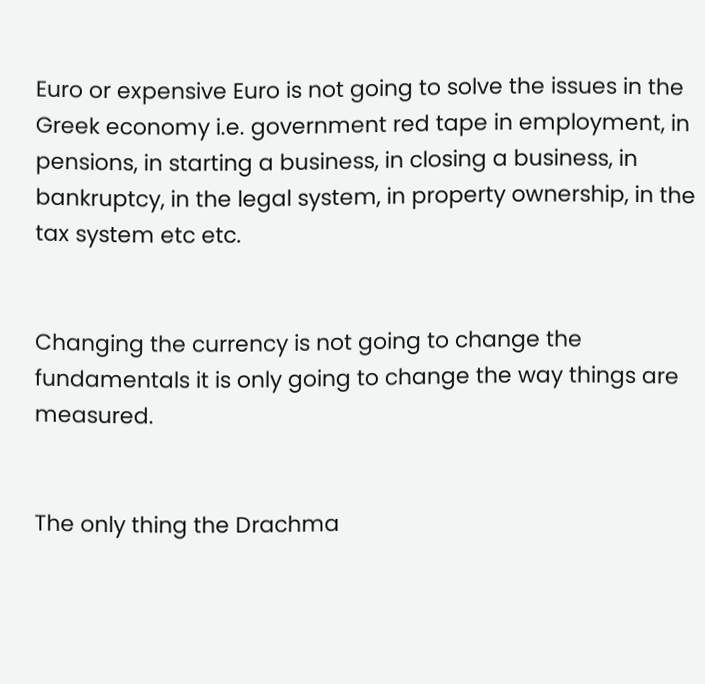Euro or expensive Euro is not going to solve the issues in the Greek economy i.e. government red tape in employment, in pensions, in starting a business, in closing a business, in bankruptcy, in the legal system, in property ownership, in the tax system etc etc.


Changing the currency is not going to change the fundamentals it is only going to change the way things are measured.


The only thing the Drachma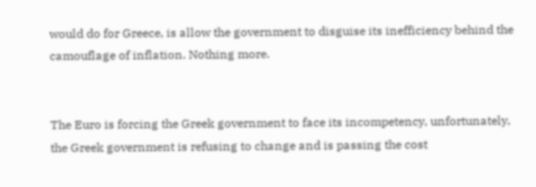would do for Greece, is allow the government to disguise its inefficiency behind the camouflage of inflation. Nothing more.


The Euro is forcing the Greek government to face its incompetency, unfortunately, the Greek government is refusing to change and is passing the cost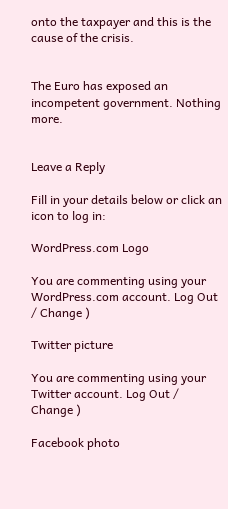onto the taxpayer and this is the cause of the crisis.


The Euro has exposed an incompetent government. Nothing more.


Leave a Reply

Fill in your details below or click an icon to log in:

WordPress.com Logo

You are commenting using your WordPress.com account. Log Out / Change )

Twitter picture

You are commenting using your Twitter account. Log Out / Change )

Facebook photo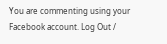You are commenting using your Facebook account. Log Out /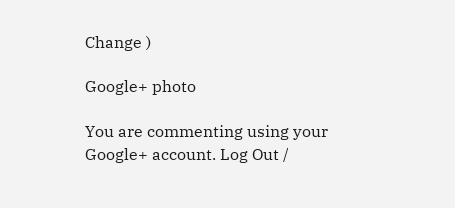Change )

Google+ photo

You are commenting using your Google+ account. Log Out /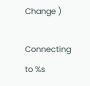Change )

Connecting to %s